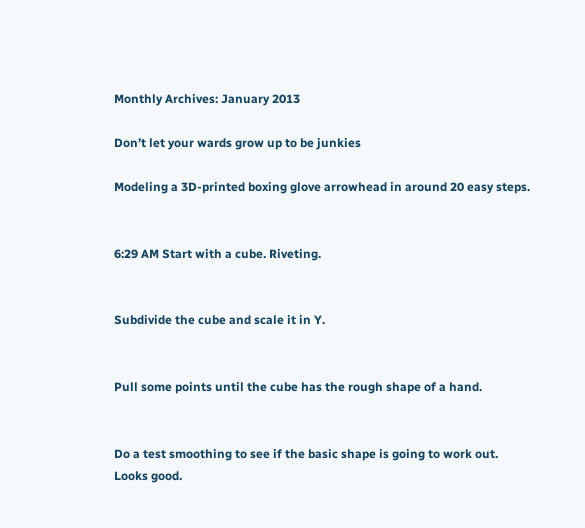Monthly Archives: January 2013

Don’t let your wards grow up to be junkies

Modeling a 3D-printed boxing glove arrowhead in around 20 easy steps.


6:29 AM Start with a cube. Riveting.


Subdivide the cube and scale it in Y.


Pull some points until the cube has the rough shape of a hand.


Do a test smoothing to see if the basic shape is going to work out. Looks good.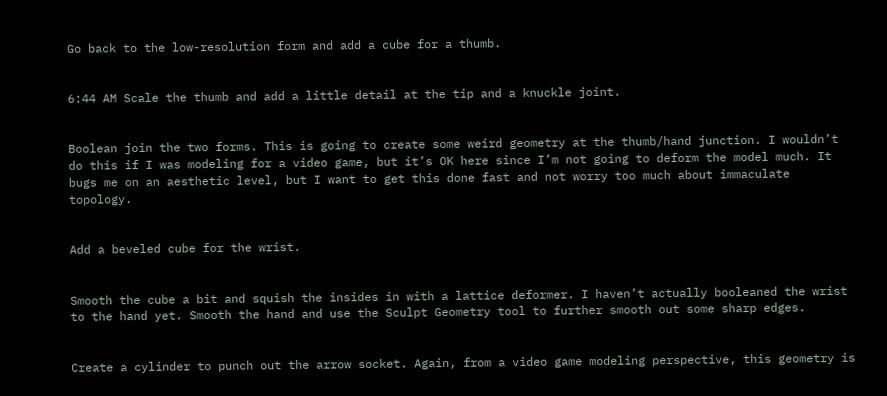Go back to the low-resolution form and add a cube for a thumb.


6:44 AM Scale the thumb and add a little detail at the tip and a knuckle joint.


Boolean join the two forms. This is going to create some weird geometry at the thumb/hand junction. I wouldn’t do this if I was modeling for a video game, but it’s OK here since I’m not going to deform the model much. It bugs me on an aesthetic level, but I want to get this done fast and not worry too much about immaculate topology.


Add a beveled cube for the wrist.


Smooth the cube a bit and squish the insides in with a lattice deformer. I haven’t actually booleaned the wrist to the hand yet. Smooth the hand and use the Sculpt Geometry tool to further smooth out some sharp edges.


Create a cylinder to punch out the arrow socket. Again, from a video game modeling perspective, this geometry is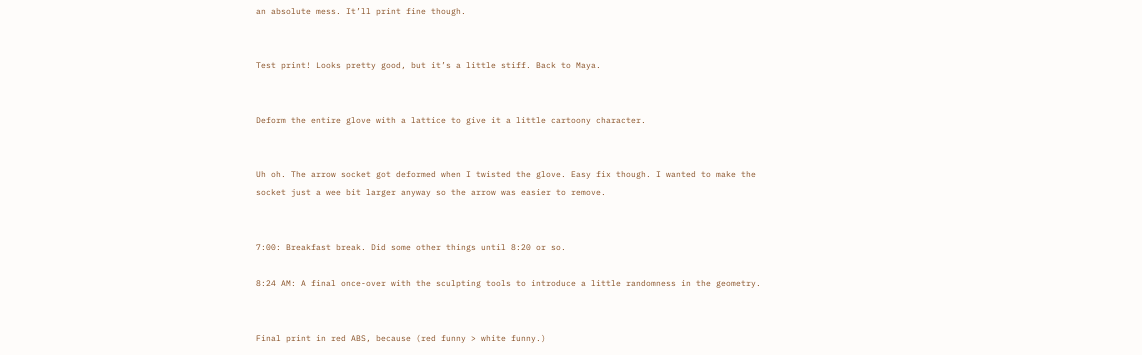an absolute mess. It’ll print fine though.


Test print! Looks pretty good, but it’s a little stiff. Back to Maya.


Deform the entire glove with a lattice to give it a little cartoony character.


Uh oh. The arrow socket got deformed when I twisted the glove. Easy fix though. I wanted to make the socket just a wee bit larger anyway so the arrow was easier to remove.


7:00: Breakfast break. Did some other things until 8:20 or so.

8:24 AM: A final once-over with the sculpting tools to introduce a little randomness in the geometry.


Final print in red ABS, because (red funny > white funny.)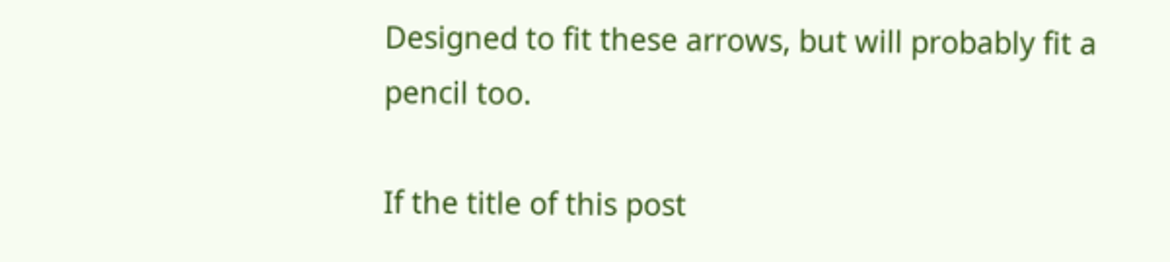Designed to fit these arrows, but will probably fit a pencil too.

If the title of this post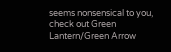seems nonsensical to you, check out Green Lantern/Green Arrow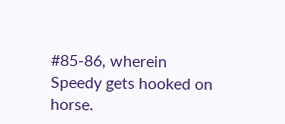#85-86, wherein Speedy gets hooked on horse.